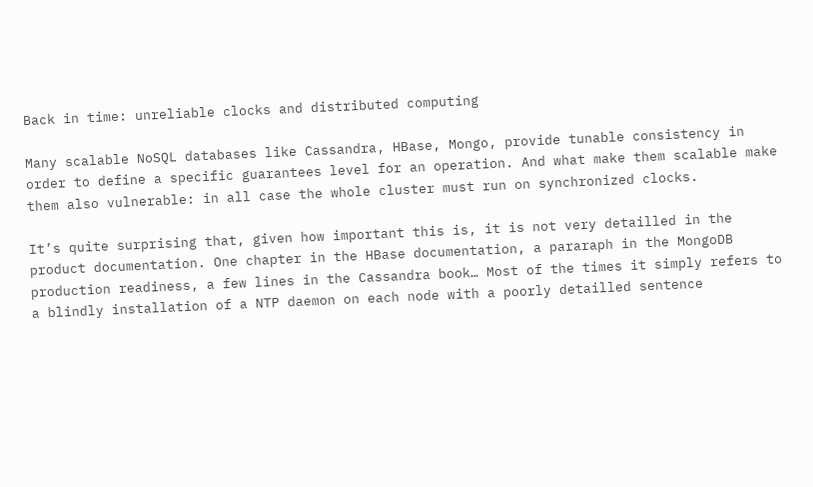Back in time: unreliable clocks and distributed computing

Many scalable NoSQL databases like Cassandra, HBase, Mongo, provide tunable consistency in order to define a specific guarantees level for an operation. And what make them scalable make them also vulnerable: in all case the whole cluster must run on synchronized clocks.

It’s quite surprising that, given how important this is, it is not very detailled in the product documentation. One chapter in the HBase documentation, a pararaph in the MongoDB production readiness, a few lines in the Cassandra book… Most of the times it simply refers to a blindly installation of a NTP daemon on each node with a poorly detailled sentence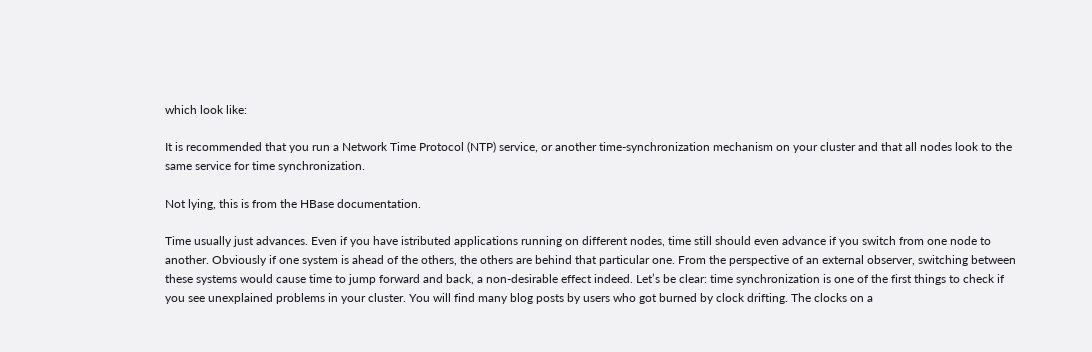which look like:

It is recommended that you run a Network Time Protocol (NTP) service, or another time-synchronization mechanism on your cluster and that all nodes look to the same service for time synchronization.

Not lying, this is from the HBase documentation.

Time usually just advances. Even if you have istributed applications running on different nodes, time still should even advance if you switch from one node to another. Obviously if one system is ahead of the others, the others are behind that particular one. From the perspective of an external observer, switching between these systems would cause time to jump forward and back, a non-desirable effect indeed. Let’s be clear: time synchronization is one of the first things to check if you see unexplained problems in your cluster. You will find many blog posts by users who got burned by clock drifting. The clocks on a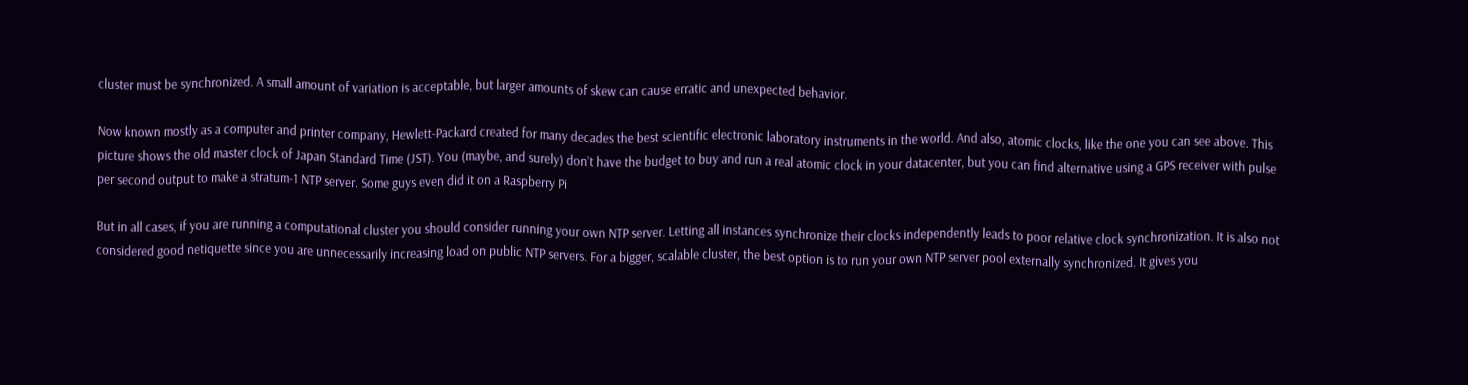cluster must be synchronized. A small amount of variation is acceptable, but larger amounts of skew can cause erratic and unexpected behavior.

Now known mostly as a computer and printer company, Hewlett-Packard created for many decades the best scientific electronic laboratory instruments in the world. And also, atomic clocks, like the one you can see above. This picture shows the old master clock of Japan Standard Time (JST). You (maybe, and surely) don’t have the budget to buy and run a real atomic clock in your datacenter, but you can find alternative using a GPS receiver with pulse per second output to make a stratum-1 NTP server. Some guys even did it on a Raspberry Pi

But in all cases, if you are running a computational cluster you should consider running your own NTP server. Letting all instances synchronize their clocks independently leads to poor relative clock synchronization. It is also not considered good netiquette since you are unnecessarily increasing load on public NTP servers. For a bigger, scalable cluster, the best option is to run your own NTP server pool externally synchronized. It gives you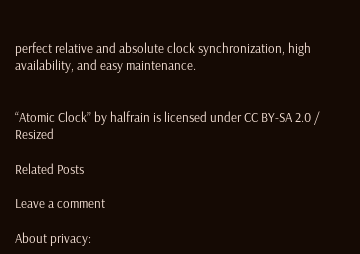perfect relative and absolute clock synchronization, high availability, and easy maintenance.


“Atomic Clock” by halfrain is licensed under CC BY-SA 2.0 / Resized

Related Posts

Leave a comment

About privacy: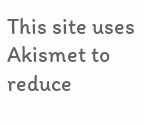This site uses Akismet to reduce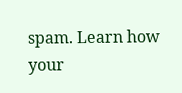spam. Learn how your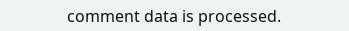comment data is processed.